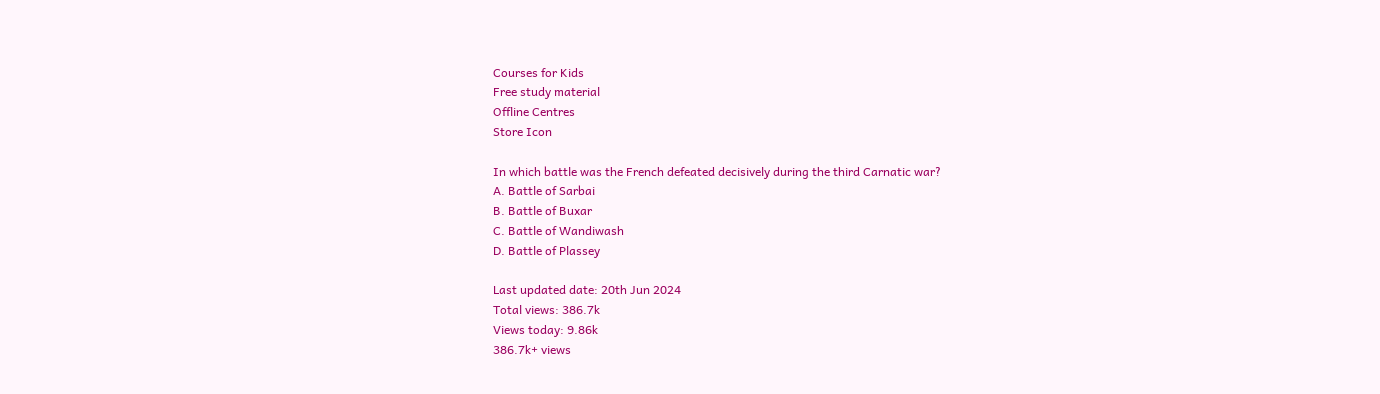Courses for Kids
Free study material
Offline Centres
Store Icon

In which battle was the French defeated decisively during the third Carnatic war?
A. Battle of Sarbai
B. Battle of Buxar
C. Battle of Wandiwash
D. Battle of Plassey

Last updated date: 20th Jun 2024
Total views: 386.7k
Views today: 9.86k
386.7k+ views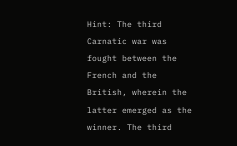Hint: The third Carnatic war was fought between the French and the British, wherein the latter emerged as the winner. The third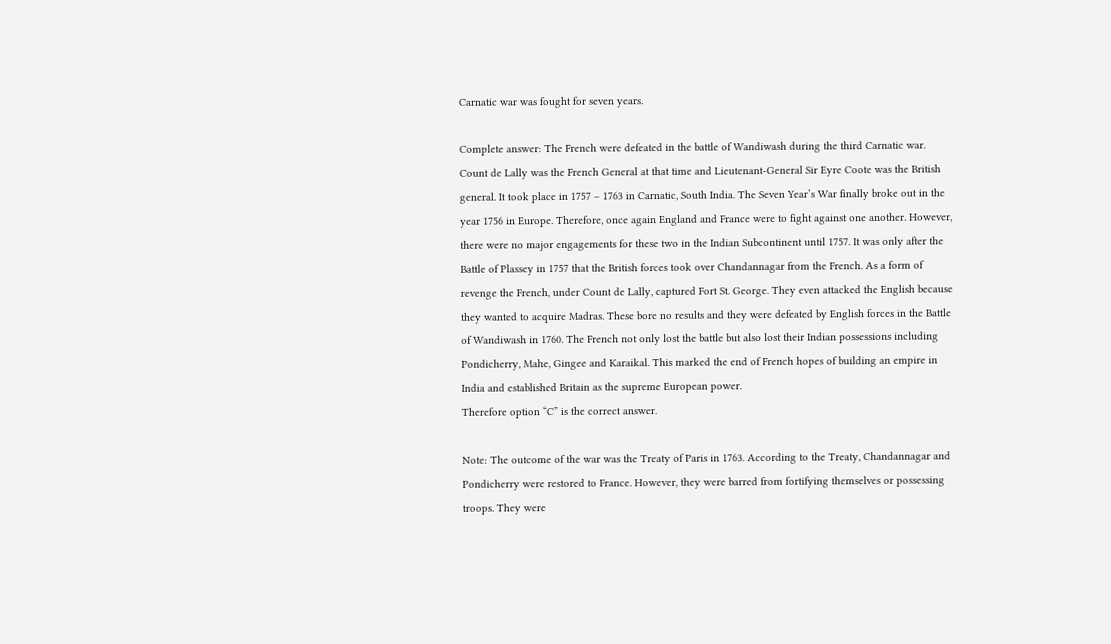Carnatic war was fought for seven years.

Complete answer: The French were defeated in the battle of Wandiwash during the third Carnatic war. Count de Lally was the French General at that time and Lieutenant-General Sir Eyre Coote was the British general. It took place in 1757 – 1763 in Carnatic, South India. The Seven Year’s War finally broke out in the year 1756 in Europe. Therefore, once again England and France were to fight against one another. However, there were no major engagements for these two in the Indian Subcontinent until 1757. It was only after the Battle of Plassey in 1757 that the British forces took over Chandannagar from the French. As a form of revenge the French, under Count de Lally, captured Fort St. George. They even attacked the English because they wanted to acquire Madras. These bore no results and they were defeated by English forces in the Battle of Wandiwash in 1760. The French not only lost the battle but also lost their Indian possessions including Pondicherry, Mahe, Gingee and Karaikal. This marked the end of French hopes of building an empire in India and established Britain as the supreme European power.
Therefore option “C” is the correct answer.

Note: The outcome of the war was the Treaty of Paris in 1763. According to the Treaty, Chandannagar and Pondicherry were restored to France. However, they were barred from fortifying themselves or possessing troops. They were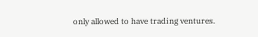only allowed to have trading ventures.